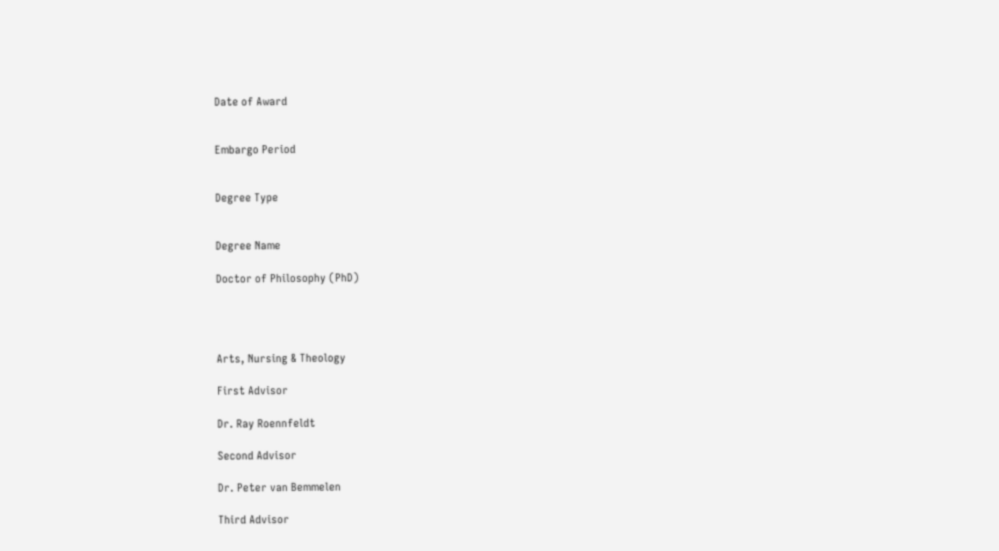Date of Award


Embargo Period


Degree Type


Degree Name

Doctor of Philosophy (PhD)




Arts, Nursing & Theology

First Advisor

Dr. Ray Roennfeldt

Second Advisor

Dr. Peter van Bemmelen

Third Advisor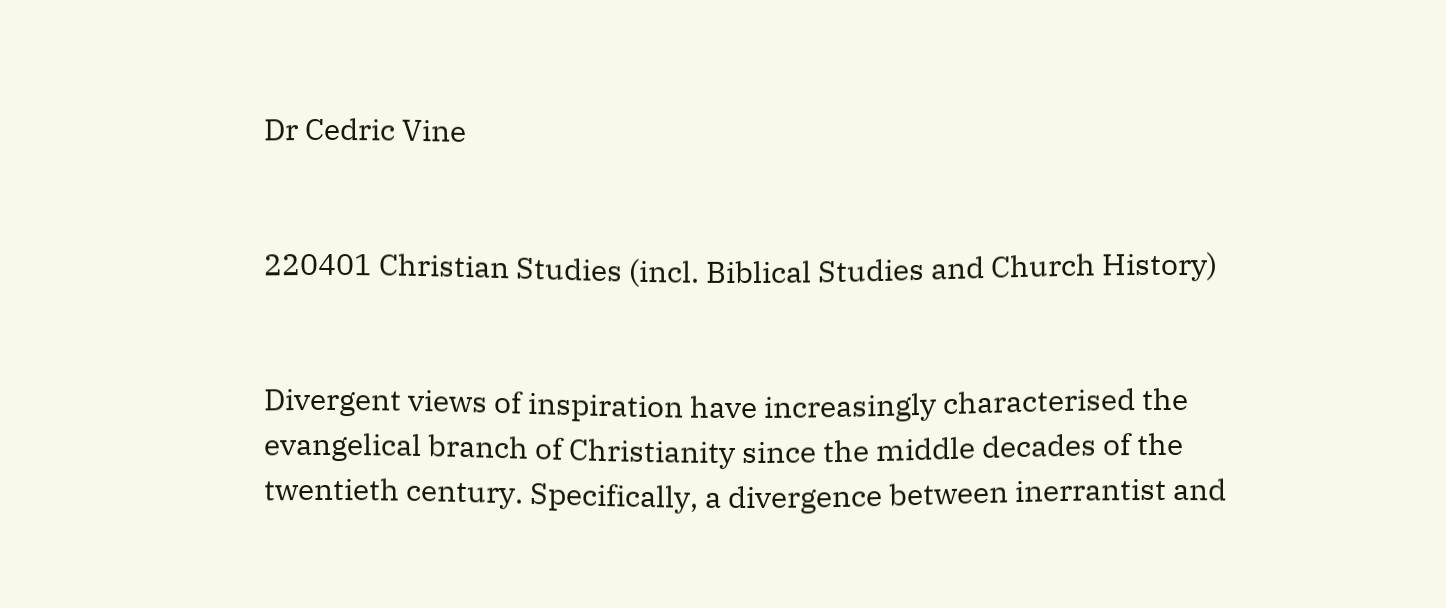Dr Cedric Vine


220401 Christian Studies (incl. Biblical Studies and Church History)


Divergent views of inspiration have increasingly characterised the evangelical branch of Christianity since the middle decades of the twentieth century. Specifically, a divergence between inerrantist and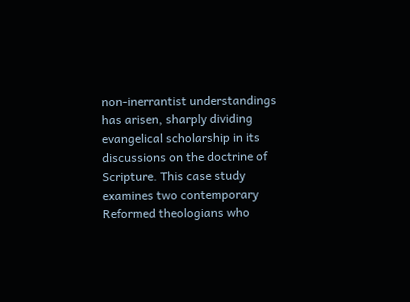non-inerrantist understandings has arisen, sharply dividing evangelical scholarship in its discussions on the doctrine of Scripture. This case study examines two contemporary Reformed theologians who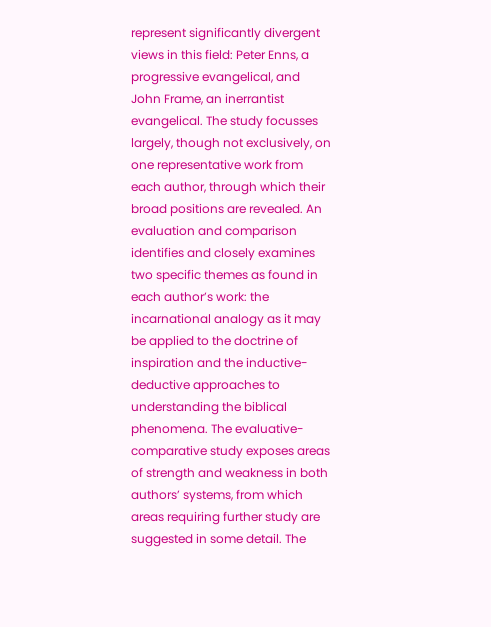represent significantly divergent views in this field: Peter Enns, a progressive evangelical, and John Frame, an inerrantist evangelical. The study focusses largely, though not exclusively, on one representative work from each author, through which their broad positions are revealed. An evaluation and comparison identifies and closely examines two specific themes as found in each author’s work: the incarnational analogy as it may be applied to the doctrine of inspiration and the inductive-deductive approaches to understanding the biblical phenomena. The evaluative-comparative study exposes areas of strength and weakness in both authors’ systems, from which areas requiring further study are suggested in some detail. The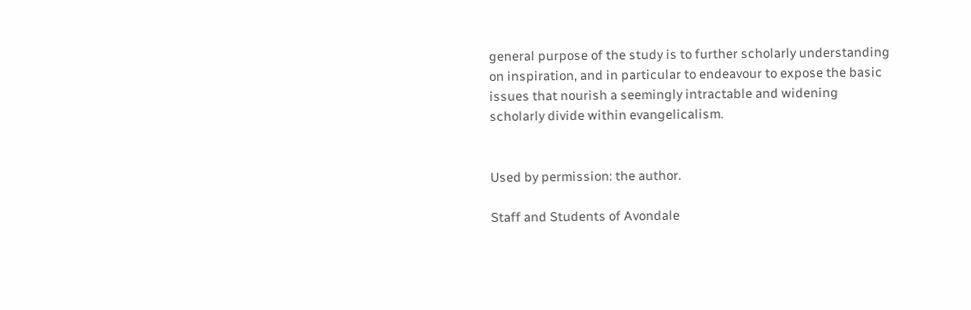general purpose of the study is to further scholarly understanding on inspiration, and in particular to endeavour to expose the basic issues that nourish a seemingly intractable and widening scholarly divide within evangelicalism.


Used by permission: the author.

Staff and Students of Avondale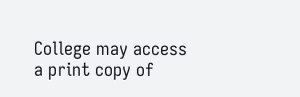College may access a print copy of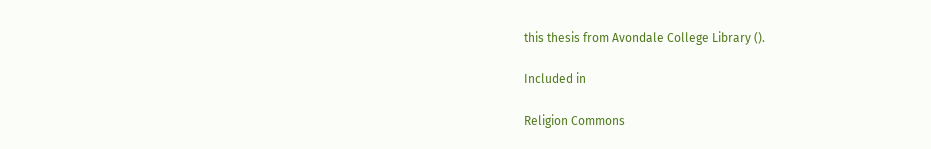this thesis from Avondale College Library ().

Included in

Religion Commons